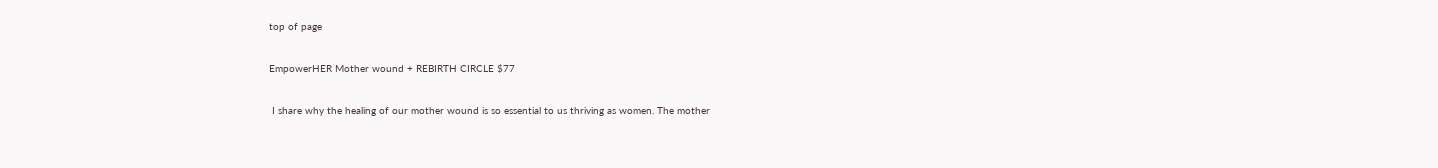top of page

EmpowerHER Mother wound + REBIRTH CIRCLE $77

 I share why the healing of our mother wound is so essential to us thriving as women. The mother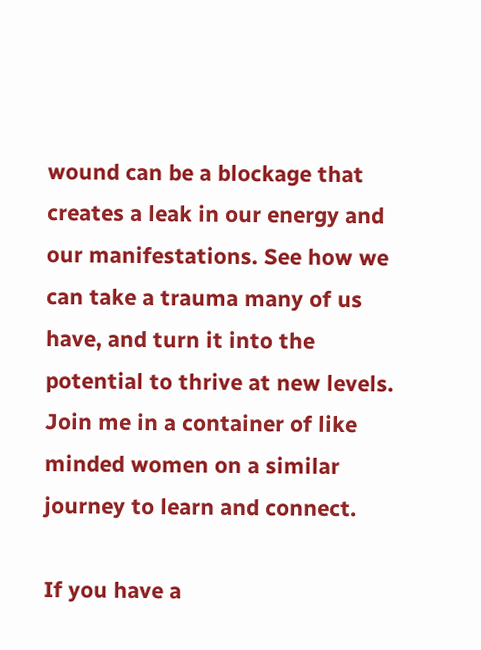wound can be a blockage that creates a leak in our energy and our manifestations. See how we can take a trauma many of us have, and turn it into the potential to thrive at new levels. Join me in a container of like minded women on a similar journey to learn and connect.

If you have a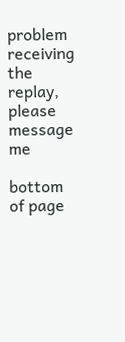problem receiving the replay, please message me

bottom of page